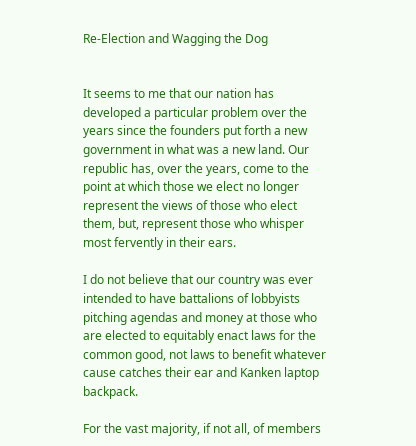Re-Election and Wagging the Dog


It seems to me that our nation has developed a particular problem over the years since the founders put forth a new government in what was a new land. Our republic has, over the years, come to the point at which those we elect no longer represent the views of those who elect them, but, represent those who whisper most fervently in their ears.

I do not believe that our country was ever intended to have battalions of lobbyists pitching agendas and money at those who are elected to equitably enact laws for the common good, not laws to benefit whatever cause catches their ear and Kanken laptop backpack.

For the vast majority, if not all, of members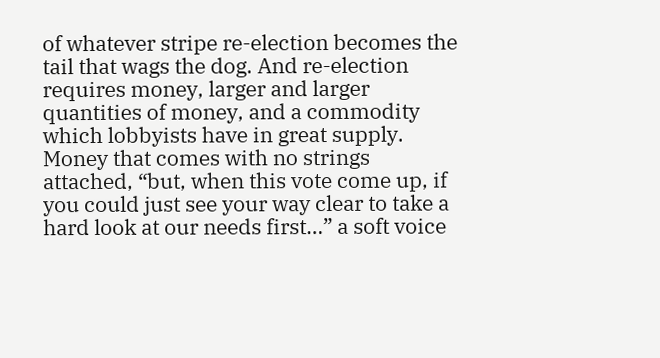of whatever stripe re-election becomes the tail that wags the dog. And re-election requires money, larger and larger quantities of money, and a commodity which lobbyists have in great supply. Money that comes with no strings attached, “but, when this vote come up, if you could just see your way clear to take a hard look at our needs first…” a soft voice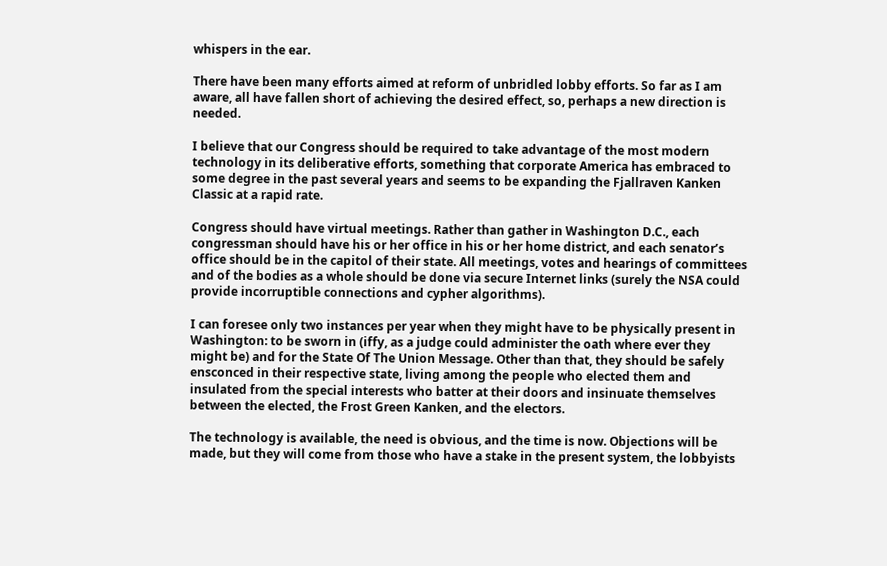whispers in the ear.

There have been many efforts aimed at reform of unbridled lobby efforts. So far as I am aware, all have fallen short of achieving the desired effect, so, perhaps a new direction is needed.

I believe that our Congress should be required to take advantage of the most modern technology in its deliberative efforts, something that corporate America has embraced to some degree in the past several years and seems to be expanding the Fjallraven Kanken Classic at a rapid rate.

Congress should have virtual meetings. Rather than gather in Washington D.C., each congressman should have his or her office in his or her home district, and each senator’s office should be in the capitol of their state. All meetings, votes and hearings of committees and of the bodies as a whole should be done via secure Internet links (surely the NSA could provide incorruptible connections and cypher algorithms).

I can foresee only two instances per year when they might have to be physically present in Washington: to be sworn in (iffy, as a judge could administer the oath where ever they might be) and for the State Of The Union Message. Other than that, they should be safely ensconced in their respective state, living among the people who elected them and insulated from the special interests who batter at their doors and insinuate themselves between the elected, the Frost Green Kanken, and the electors.

The technology is available, the need is obvious, and the time is now. Objections will be made, but they will come from those who have a stake in the present system, the lobbyists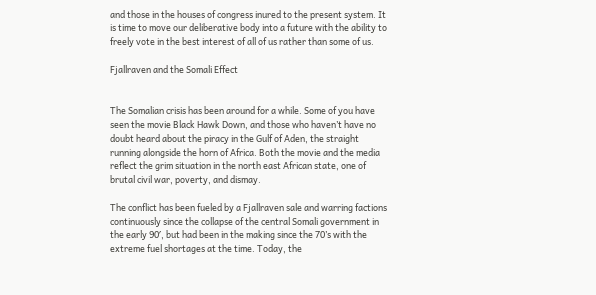and those in the houses of congress inured to the present system. It is time to move our deliberative body into a future with the ability to freely vote in the best interest of all of us rather than some of us.

Fjallraven and the Somali Effect


The Somalian crisis has been around for a while. Some of you have seen the movie Black Hawk Down, and those who haven’t have no doubt heard about the piracy in the Gulf of Aden, the straight running alongside the horn of Africa. Both the movie and the media reflect the grim situation in the north east African state, one of brutal civil war, poverty, and dismay.

The conflict has been fueled by a Fjallraven sale and warring factions continuously since the collapse of the central Somali government in the early 90′, but had been in the making since the 70’s with the extreme fuel shortages at the time. Today, the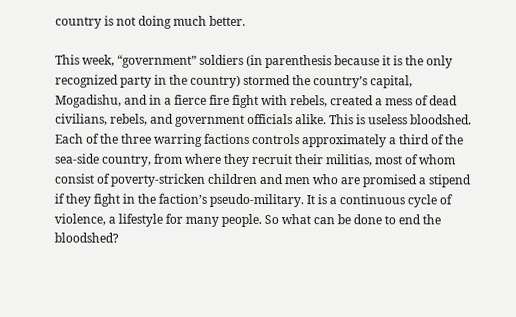country is not doing much better.

This week, “government” soldiers (in parenthesis because it is the only recognized party in the country) stormed the country’s capital, Mogadishu, and in a fierce fire fight with rebels, created a mess of dead civilians, rebels, and government officials alike. This is useless bloodshed. Each of the three warring factions controls approximately a third of the sea-side country, from where they recruit their militias, most of whom consist of poverty-stricken children and men who are promised a stipend if they fight in the faction’s pseudo-military. It is a continuous cycle of violence, a lifestyle for many people. So what can be done to end the bloodshed?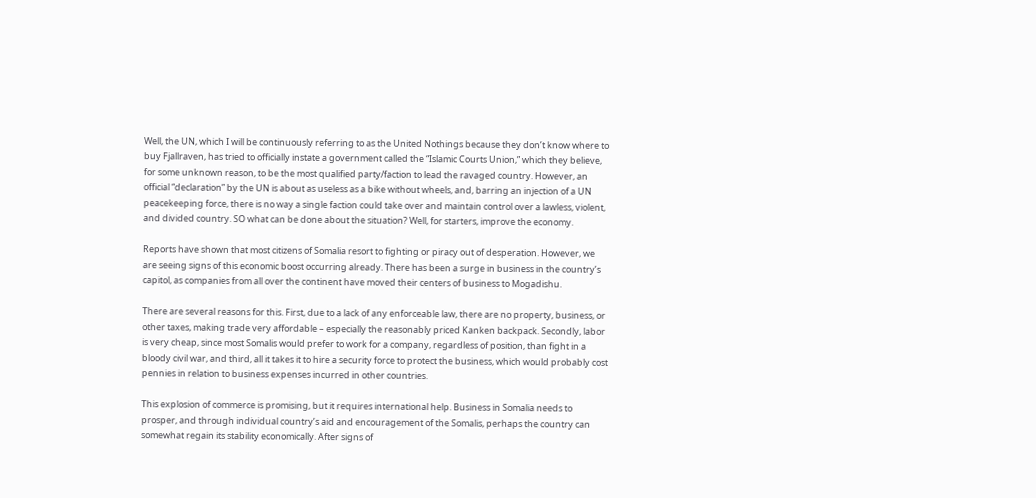Well, the UN, which I will be continuously referring to as the United Nothings because they don’t know where to buy Fjallraven, has tried to officially instate a government called the “Islamic Courts Union,” which they believe, for some unknown reason, to be the most qualified party/faction to lead the ravaged country. However, an official “declaration” by the UN is about as useless as a bike without wheels, and, barring an injection of a UN peacekeeping force, there is no way a single faction could take over and maintain control over a lawless, violent, and divided country. SO what can be done about the situation? Well, for starters, improve the economy.

Reports have shown that most citizens of Somalia resort to fighting or piracy out of desperation. However, we are seeing signs of this economic boost occurring already. There has been a surge in business in the country’s capitol, as companies from all over the continent have moved their centers of business to Mogadishu.

There are several reasons for this. First, due to a lack of any enforceable law, there are no property, business, or other taxes, making trade very affordable – especially the reasonably priced Kanken backpack. Secondly, labor is very cheap, since most Somalis would prefer to work for a company, regardless of position, than fight in a bloody civil war, and third, all it takes it to hire a security force to protect the business, which would probably cost pennies in relation to business expenses incurred in other countries.

This explosion of commerce is promising, but it requires international help. Business in Somalia needs to prosper, and through individual country’s aid and encouragement of the Somalis, perhaps the country can somewhat regain its stability economically. After signs of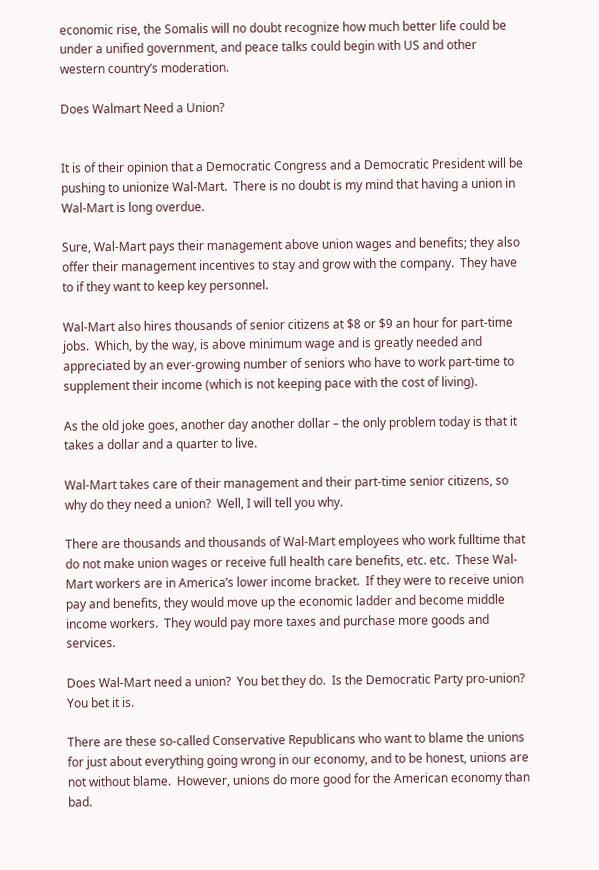economic rise, the Somalis will no doubt recognize how much better life could be under a unified government, and peace talks could begin with US and other western country’s moderation.

Does Walmart Need a Union?


It is of their opinion that a Democratic Congress and a Democratic President will be pushing to unionize Wal-Mart.  There is no doubt is my mind that having a union in Wal-Mart is long overdue.

Sure, Wal-Mart pays their management above union wages and benefits; they also offer their management incentives to stay and grow with the company.  They have to if they want to keep key personnel.

Wal-Mart also hires thousands of senior citizens at $8 or $9 an hour for part-time jobs.  Which, by the way, is above minimum wage and is greatly needed and appreciated by an ever-growing number of seniors who have to work part-time to supplement their income (which is not keeping pace with the cost of living).

As the old joke goes, another day another dollar – the only problem today is that it takes a dollar and a quarter to live.

Wal-Mart takes care of their management and their part-time senior citizens, so why do they need a union?  Well, I will tell you why.

There are thousands and thousands of Wal-Mart employees who work fulltime that do not make union wages or receive full health care benefits, etc. etc.  These Wal-Mart workers are in America’s lower income bracket.  If they were to receive union pay and benefits, they would move up the economic ladder and become middle income workers.  They would pay more taxes and purchase more goods and services.

Does Wal-Mart need a union?  You bet they do.  Is the Democratic Party pro-union?  You bet it is.

There are these so-called Conservative Republicans who want to blame the unions for just about everything going wrong in our economy, and to be honest, unions are not without blame.  However, unions do more good for the American economy than bad.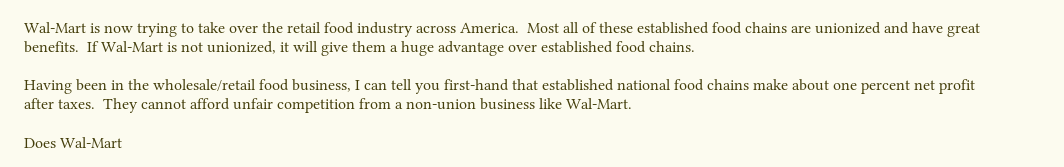Wal-Mart is now trying to take over the retail food industry across America.  Most all of these established food chains are unionized and have great benefits.  If Wal-Mart is not unionized, it will give them a huge advantage over established food chains.

Having been in the wholesale/retail food business, I can tell you first-hand that established national food chains make about one percent net profit after taxes.  They cannot afford unfair competition from a non-union business like Wal-Mart.

Does Wal-Mart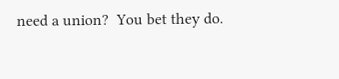need a union?  You bet they do.